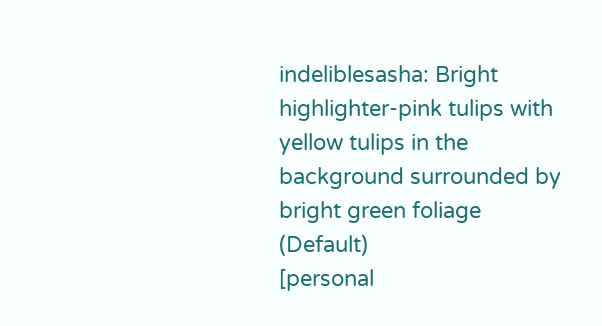indeliblesasha: Bright highlighter-pink tulips with yellow tulips in the background surrounded by bright green foliage (Default)
[personal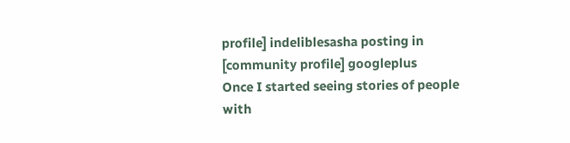profile] indeliblesasha posting in [community profile] googleplus
Once I started seeing stories of people with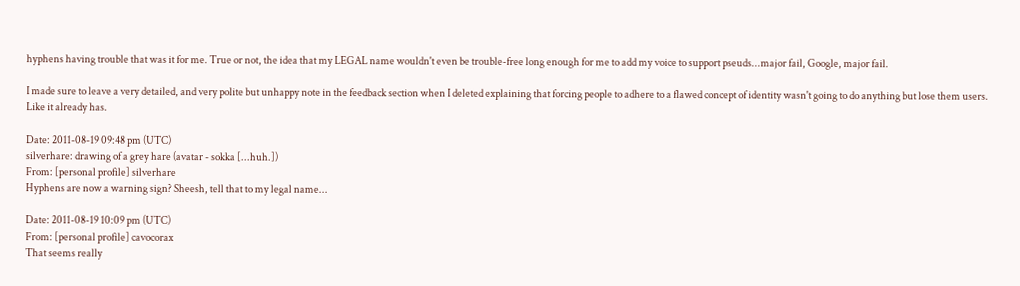hyphens having trouble that was it for me. True or not, the idea that my LEGAL name wouldn't even be trouble-free long enough for me to add my voice to support pseuds...major fail, Google, major fail.

I made sure to leave a very detailed, and very polite but unhappy note in the feedback section when I deleted explaining that forcing people to adhere to a flawed concept of identity wasn't going to do anything but lose them users. Like it already has.

Date: 2011-08-19 09:48 pm (UTC)
silverhare: drawing of a grey hare (avatar - sokka [...huh.])
From: [personal profile] silverhare
Hyphens are now a warning sign? Sheesh, tell that to my legal name...

Date: 2011-08-19 10:09 pm (UTC)
From: [personal profile] cavocorax
That seems really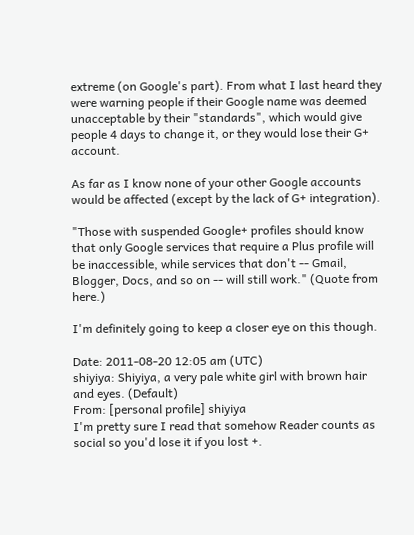extreme (on Google's part). From what I last heard they were warning people if their Google name was deemed unacceptable by their "standards", which would give people 4 days to change it, or they would lose their G+ account.

As far as I know none of your other Google accounts would be affected (except by the lack of G+ integration).

"Those with suspended Google+ profiles should know that only Google services that require a Plus profile will be inaccessible, while services that don't -- Gmail, Blogger, Docs, and so on -- will still work." (Quote from here.)

I'm definitely going to keep a closer eye on this though.

Date: 2011-08-20 12:05 am (UTC)
shiyiya: Shiyiya, a very pale white girl with brown hair and eyes. (Default)
From: [personal profile] shiyiya
I'm pretty sure I read that somehow Reader counts as social so you'd lose it if you lost +.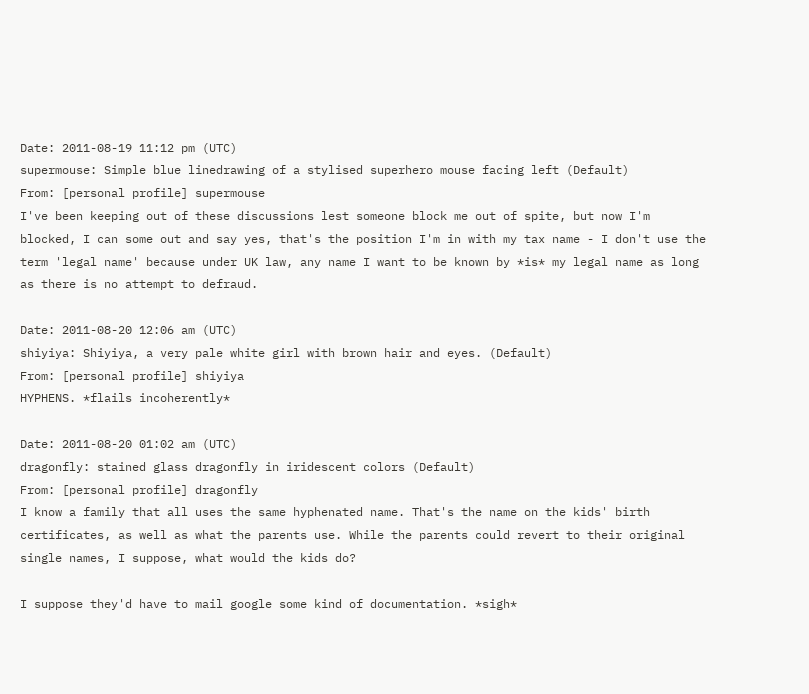Date: 2011-08-19 11:12 pm (UTC)
supermouse: Simple blue linedrawing of a stylised superhero mouse facing left (Default)
From: [personal profile] supermouse
I've been keeping out of these discussions lest someone block me out of spite, but now I'm blocked, I can some out and say yes, that's the position I'm in with my tax name - I don't use the term 'legal name' because under UK law, any name I want to be known by *is* my legal name as long as there is no attempt to defraud.

Date: 2011-08-20 12:06 am (UTC)
shiyiya: Shiyiya, a very pale white girl with brown hair and eyes. (Default)
From: [personal profile] shiyiya
HYPHENS. *flails incoherently*

Date: 2011-08-20 01:02 am (UTC)
dragonfly: stained glass dragonfly in iridescent colors (Default)
From: [personal profile] dragonfly
I know a family that all uses the same hyphenated name. That's the name on the kids' birth certificates, as well as what the parents use. While the parents could revert to their original single names, I suppose, what would the kids do?

I suppose they'd have to mail google some kind of documentation. *sigh*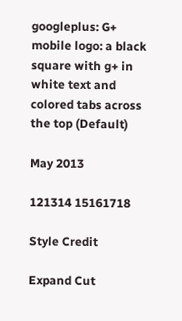googleplus: G+ mobile logo: a black square with g+ in white text and colored tabs across the top (Default)

May 2013

121314 15161718

Style Credit

Expand Cut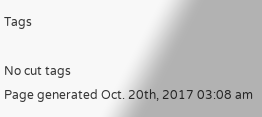Tags

No cut tags
Page generated Oct. 20th, 2017 03:08 am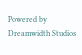Powered by Dreamwidth Studios